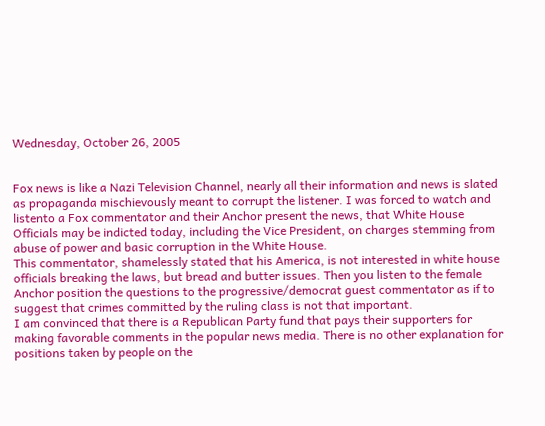Wednesday, October 26, 2005


Fox news is like a Nazi Television Channel, nearly all their information and news is slated as propaganda mischievously meant to corrupt the listener. I was forced to watch and listento a Fox commentator and their Anchor present the news, that White House Officials may be indicted today, including the Vice President, on charges stemming from abuse of power and basic corruption in the White House.
This commentator, shamelessly stated that his America, is not interested in white house officials breaking the laws, but bread and butter issues. Then you listen to the female Anchor position the questions to the progressive/democrat guest commentator as if to suggest that crimes committed by the ruling class is not that important.
I am convinced that there is a Republican Party fund that pays their supporters for making favorable comments in the popular news media. There is no other explanation for positions taken by people on the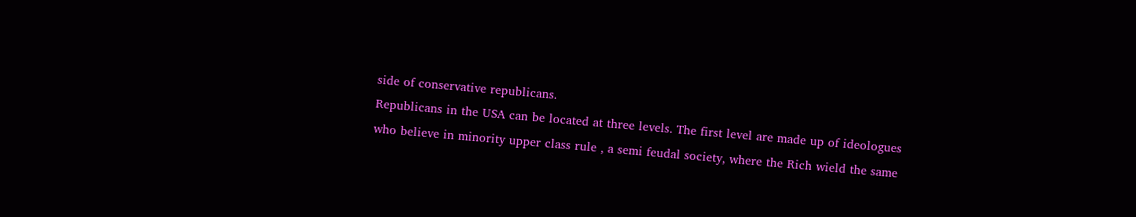side of conservative republicans.
Republicans in the USA can be located at three levels. The first level are made up of ideologues who believe in minority upper class rule , a semi feudal society, where the Rich wield the same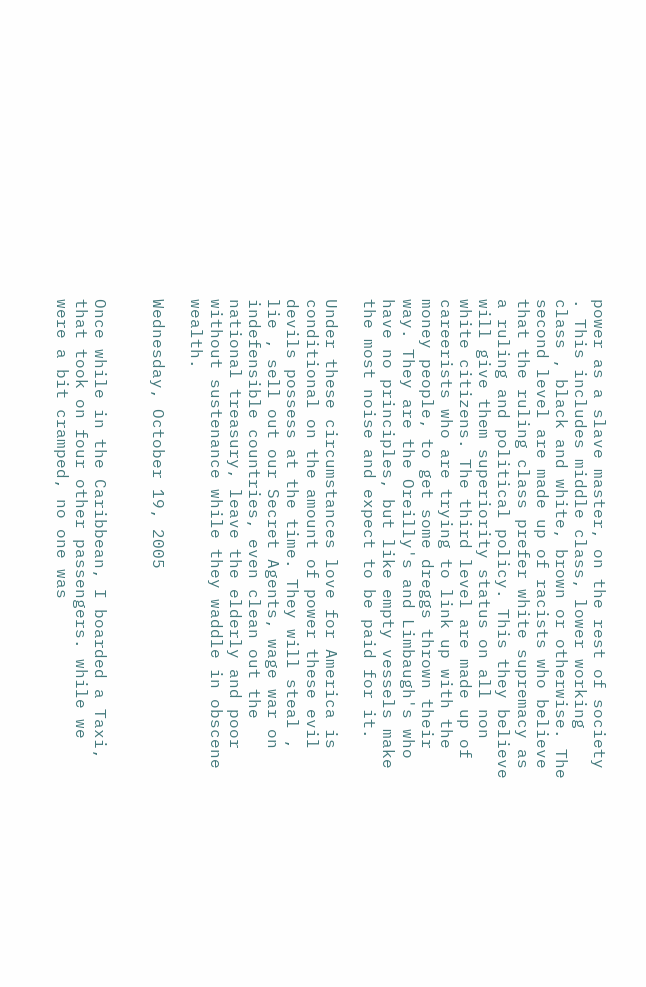power as a slave master, on the rest of society . This includes middle class, lower working class , black and white, brown or otherwise. The second level are made up of racists who believe that the ruling class prefer white supremacy as a ruling and political policy. This they believe will give them superiority status on all non white citizens. The third level are made up of careerists who are trying to link up with the money people, to get some dreggs thrown their way. They are the Oreilly's and Limbaugh's who have no principles, but like empty vessels make the most noise and expect to be paid for it.

Under these circumstances love for America is conditional on the amount of power these evil devils possess at the time. They will steal , lie , sell out our Secret Agents, wage war on indefensible countries, even clean out the national treasury, leave the elderly and poor without sustenance while they waddle in obscene wealth.

Wednesday, October 19, 2005


Once while in the Caribbean, I boarded a Taxi, that took on four other passengers. while we were a bit cramped, no one was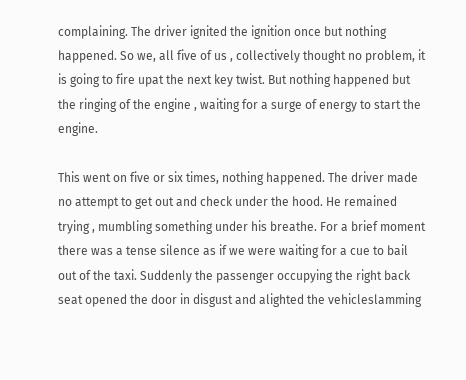complaining. The driver ignited the ignition once but nothing happened. So we, all five of us , collectively thought no problem, it is going to fire upat the next key twist. But nothing happened but the ringing of the engine , waiting for a surge of energy to start the engine.

This went on five or six times, nothing happened. The driver made no attempt to get out and check under the hood. He remained trying , mumbling something under his breathe. For a brief moment there was a tense silence as if we were waiting for a cue to bail out of the taxi. Suddenly the passenger occupying the right back seat opened the door in disgust and alighted the vehicleslamming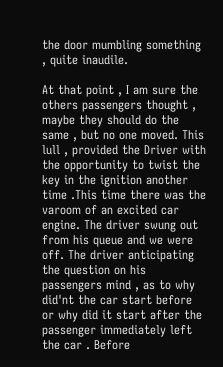the door mumbling something , quite inaudile.

At that point , I am sure the others passengers thought , maybe they should do the same , but no one moved. This lull , provided the Driver with the opportunity to twist the key in the ignition another time .This time there was the varoom of an excited car engine. The driver swung out from his queue and we were off. The driver anticipating the question on his passengers mind , as to why did'nt the car start before or why did it start after the passenger immediately left the car . Before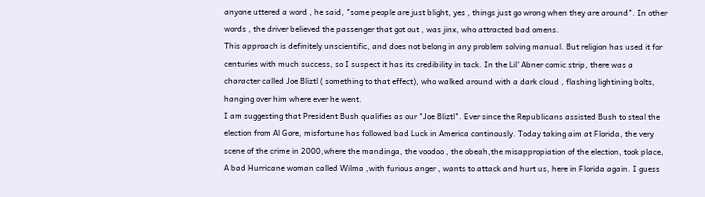anyone uttered a word , he said, "some people are just blight, yes , things just go wrong when they are around". In other words , the driver believed the passenger that got out , was jinx, who attracted bad omens.
This approach is definitely unscientific, and does not belong in any problem solving manual. But religion has used it for centuries with much success, so I suspect it has its credibility in tack. In the Lil' Abner comic strip, there was a character called Joe Bliztl ( something to that effect), who walked around with a dark cloud , flashing lightining bolts, hanging over him where ever he went.
I am suggesting that President Bush qualifies as our "Joe Bliztl". Ever since the Republicans assisted Bush to steal the election from Al Gore, misfortune has followed bad Luck in America continously. Today taking aim at Florida, the very scene of the crime in 2000,where the mandinga, the voodoo , the obeah,the misappropiation of the election, took place, A bad Hurricane woman called Wilma ,with furious anger , wants to attack and hurt us, here in Florida again. I guess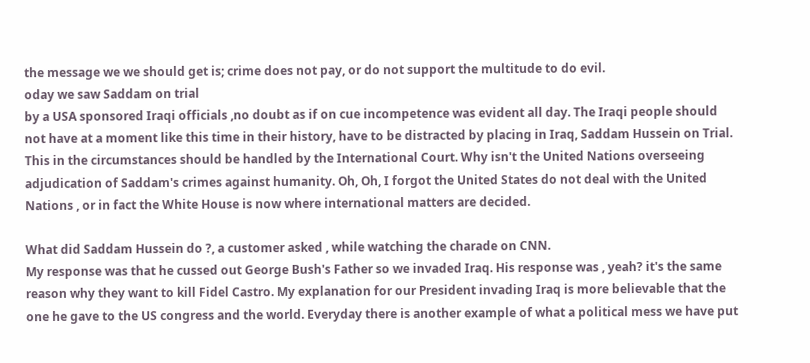the message we we should get is; crime does not pay, or do not support the multitude to do evil.
oday we saw Saddam on trial
by a USA sponsored Iraqi officials ,no doubt as if on cue incompetence was evident all day. The Iraqi people should not have at a moment like this time in their history, have to be distracted by placing in Iraq, Saddam Hussein on Trial.
This in the circumstances should be handled by the International Court. Why isn't the United Nations overseeing adjudication of Saddam's crimes against humanity. Oh, Oh, I forgot the United States do not deal with the United Nations , or in fact the White House is now where international matters are decided.

What did Saddam Hussein do ?, a customer asked , while watching the charade on CNN.
My response was that he cussed out George Bush's Father so we invaded Iraq. His response was , yeah? it's the same reason why they want to kill Fidel Castro. My explanation for our President invading Iraq is more believable that the one he gave to the US congress and the world. Everyday there is another example of what a political mess we have put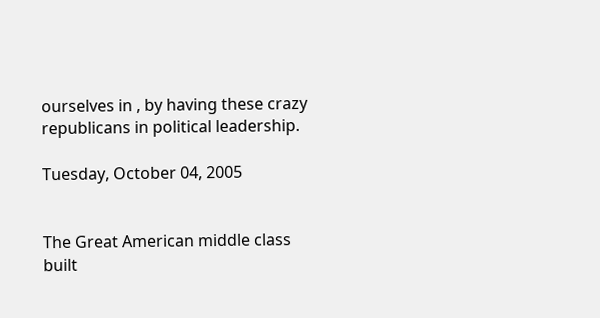ourselves in , by having these crazy republicans in political leadership.

Tuesday, October 04, 2005


The Great American middle class built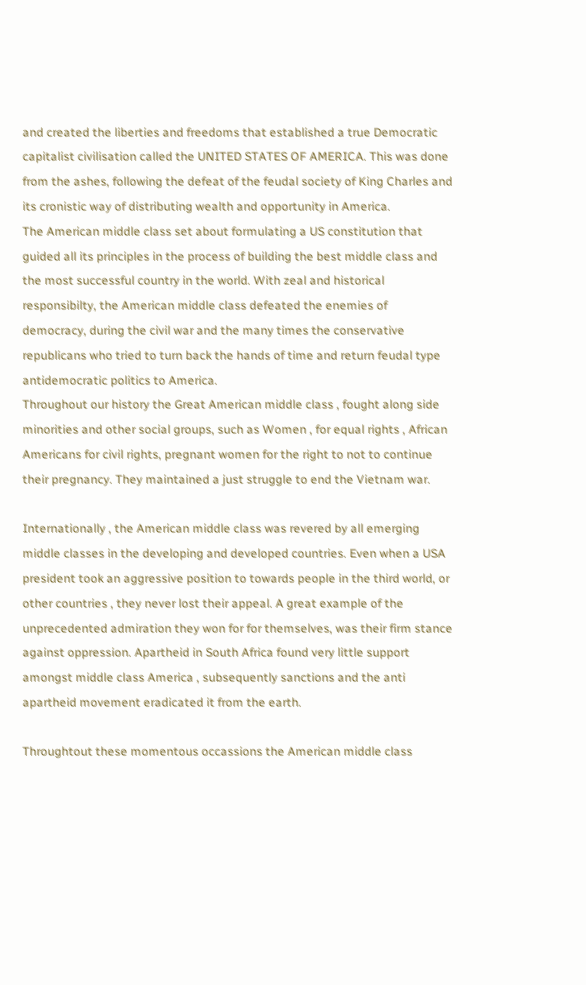and created the liberties and freedoms that established a true Democratic capitalist civilisation called the UNITED STATES OF AMERICA. This was done from the ashes, following the defeat of the feudal society of King Charles and its cronistic way of distributing wealth and opportunity in America.
The American middle class set about formulating a US constitution that guided all its principles in the process of building the best middle class and the most successful country in the world. With zeal and historical responsibilty, the American middle class defeated the enemies of democracy, during the civil war and the many times the conservative republicans who tried to turn back the hands of time and return feudal type antidemocratic politics to America.
Throughout our history the Great American middle class , fought along side minorities and other social groups, such as Women , for equal rights , African Americans for civil rights, pregnant women for the right to not to continue their pregnancy. They maintained a just struggle to end the Vietnam war.

Internationally , the American middle class was revered by all emerging middle classes in the developing and developed countries. Even when a USA president took an aggressive position to towards people in the third world, or other countries , they never lost their appeal. A great example of the unprecedented admiration they won for for themselves, was their firm stance against oppression. Apartheid in South Africa found very little support amongst middle class America , subsequently sanctions and the anti apartheid movement eradicated it from the earth.

Throughtout these momentous occassions the American middle class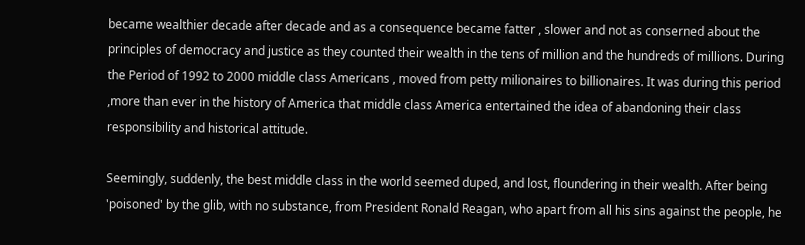became wealthier decade after decade and as a consequence became fatter , slower and not as conserned about the principles of democracy and justice as they counted their wealth in the tens of million and the hundreds of millions. During the Period of 1992 to 2000 middle class Americans , moved from petty milionaires to billionaires. It was during this period ,more than ever in the history of America that middle class America entertained the idea of abandoning their class responsibility and historical attitude.

Seemingly, suddenly, the best middle class in the world seemed duped, and lost, floundering in their wealth. After being 'poisoned' by the glib, with no substance, from President Ronald Reagan, who apart from all his sins against the people, he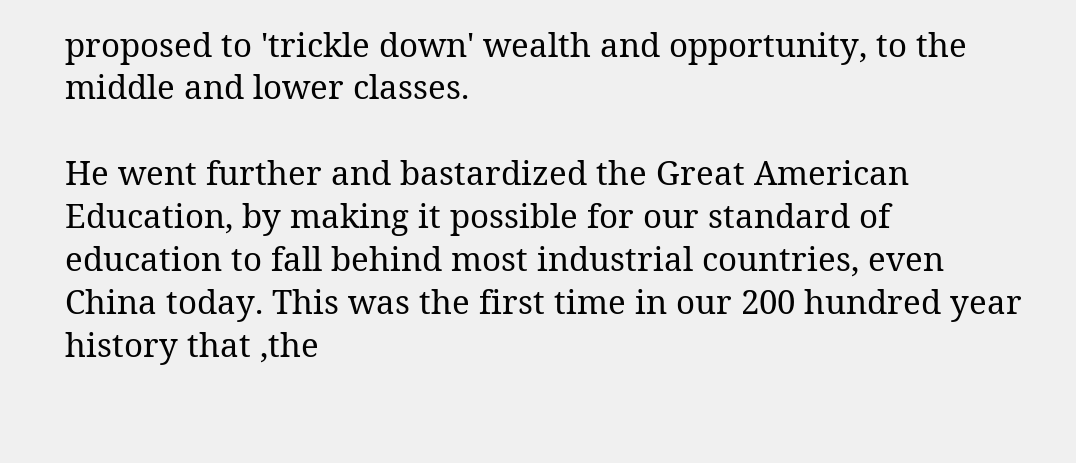proposed to 'trickle down' wealth and opportunity, to the middle and lower classes.

He went further and bastardized the Great American Education, by making it possible for our standard of education to fall behind most industrial countries, even China today. This was the first time in our 200 hundred year history that ,the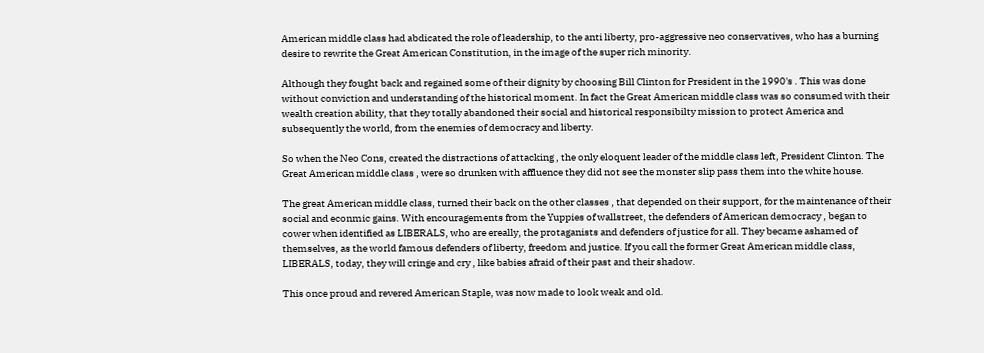American middle class had abdicated the role of leadership, to the anti liberty, pro-aggressive neo conservatives, who has a burning desire to rewrite the Great American Constitution, in the image of the super rich minority.

Although they fought back and regained some of their dignity by choosing Bill Clinton for President in the 1990's . This was done without conviction and understanding of the historical moment. In fact the Great American middle class was so consumed with their wealth creation ability, that they totally abandoned their social and historical responsibilty mission to protect America and subsequently the world, from the enemies of democracy and liberty.

So when the Neo Cons, created the distractions of attacking , the only eloquent leader of the middle class left, President Clinton. The Great American middle class , were so drunken with affluence they did not see the monster slip pass them into the white house.

The great American middle class, turned their back on the other classes , that depended on their support, for the maintenance of their social and econmic gains. With encouragements from the Yuppies of wallstreet, the defenders of American democracy , began to cower when identified as LIBERALS, who are ereally, the protaganists and defenders of justice for all. They became ashamed of themselves, as the world famous defenders of liberty, freedom and justice. If you call the former Great American middle class, LIBERALS, today, they will cringe and cry , like babies afraid of their past and their shadow.

This once proud and revered American Staple, was now made to look weak and old.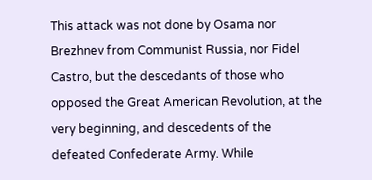This attack was not done by Osama nor Brezhnev from Communist Russia, nor Fidel Castro, but the descedants of those who opposed the Great American Revolution, at the very beginning, and descedents of the defeated Confederate Army. While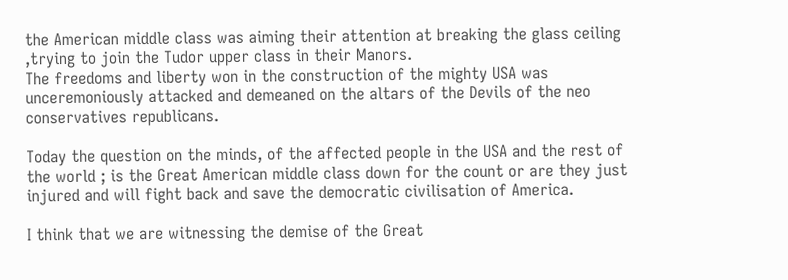the American middle class was aiming their attention at breaking the glass ceiling ,trying to join the Tudor upper class in their Manors.
The freedoms and liberty won in the construction of the mighty USA was unceremoniously attacked and demeaned on the altars of the Devils of the neo conservatives republicans.

Today the question on the minds, of the affected people in the USA and the rest of the world ; is the Great American middle class down for the count or are they just injured and will fight back and save the democratic civilisation of America.

I think that we are witnessing the demise of the Great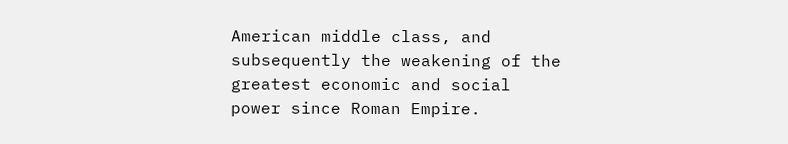American middle class, and subsequently the weakening of the greatest economic and social power since Roman Empire.